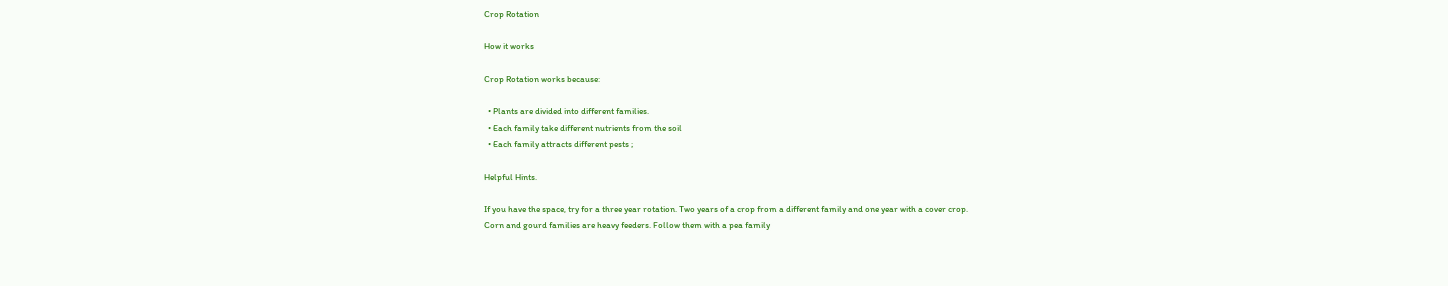Crop Rotation

How it works

Crop Rotation works because:

  • Plants are divided into different families.
  • Each family take different nutrients from the soil
  • Each family attracts different pests ;

Helpful Hints.

If you have the space, try for a three year rotation. Two years of a crop from a different family and one year with a cover crop.
Corn and gourd families are heavy feeders. Follow them with a pea family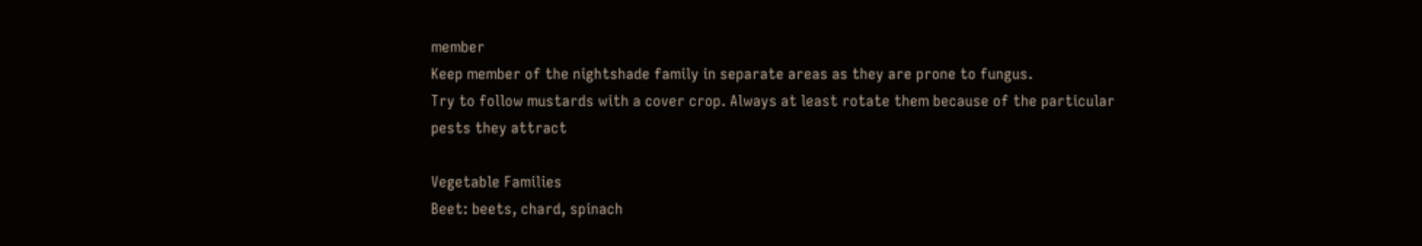member
Keep member of the nightshade family in separate areas as they are prone to fungus.
Try to follow mustards with a cover crop. Always at least rotate them because of the particular pests they attract

Vegetable Families
Beet: beets, chard, spinach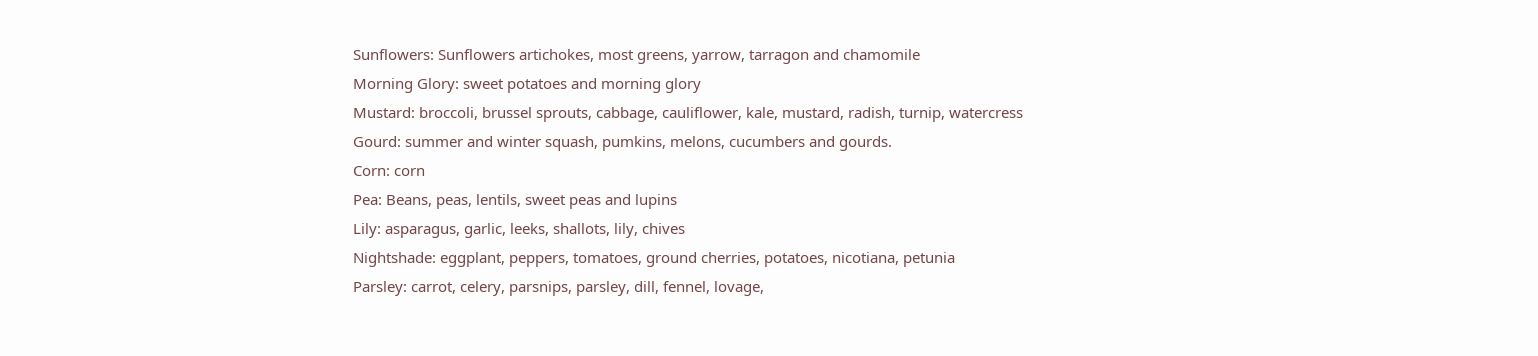Sunflowers: Sunflowers artichokes, most greens, yarrow, tarragon and chamomile
Morning Glory: sweet potatoes and morning glory
Mustard: broccoli, brussel sprouts, cabbage, cauliflower, kale, mustard, radish, turnip, watercress
Gourd: summer and winter squash, pumkins, melons, cucumbers and gourds.
Corn: corn
Pea: Beans, peas, lentils, sweet peas and lupins
Lily: asparagus, garlic, leeks, shallots, lily, chives
Nightshade: eggplant, peppers, tomatoes, ground cherries, potatoes, nicotiana, petunia
Parsley: carrot, celery, parsnips, parsley, dill, fennel, lovage,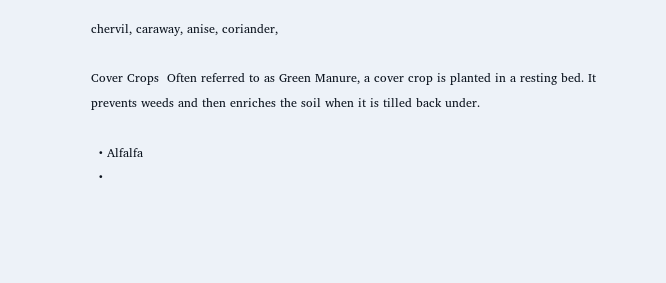chervil, caraway, anise, coriander,

Cover Crops  Often referred to as Green Manure, a cover crop is planted in a resting bed. It prevents weeds and then enriches the soil when it is tilled back under.

  • Alfalfa
  •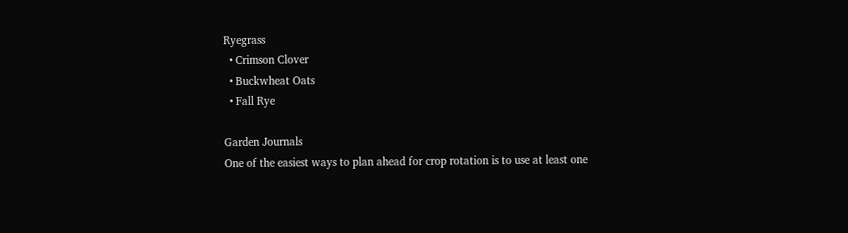Ryegrass
  • Crimson Clover
  • Buckwheat Oats
  • Fall Rye

Garden Journals
One of the easiest ways to plan ahead for crop rotation is to use at least one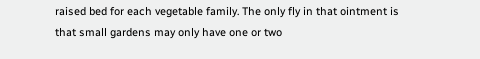raised bed for each vegetable family. The only fly in that ointment is that small gardens may only have one or two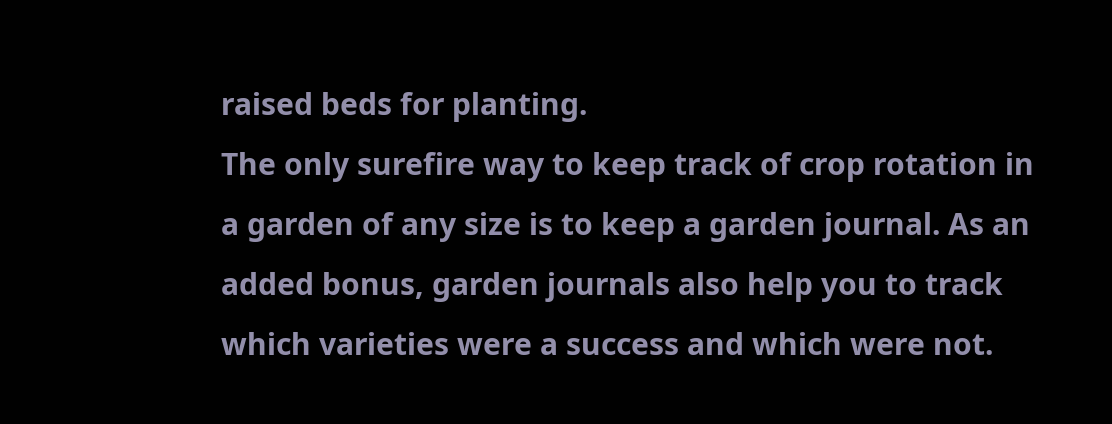raised beds for planting.
The only surefire way to keep track of crop rotation in a garden of any size is to keep a garden journal. As an added bonus, garden journals also help you to track which varieties were a success and which were not.